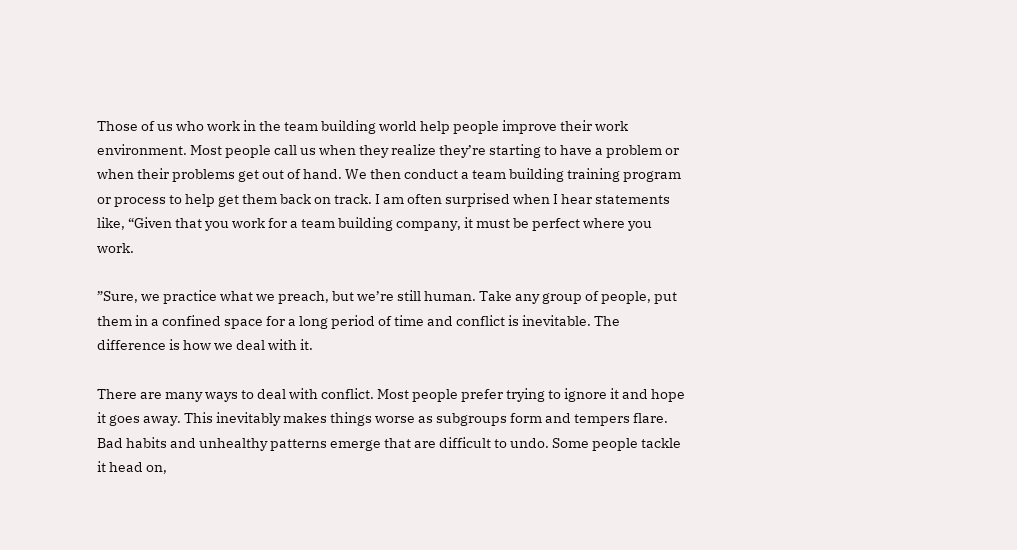Those of us who work in the team building world help people improve their work environment. Most people call us when they realize they’re starting to have a problem or when their problems get out of hand. We then conduct a team building training program or process to help get them back on track. I am often surprised when I hear statements like, “Given that you work for a team building company, it must be perfect where you work.

”Sure, we practice what we preach, but we’re still human. Take any group of people, put them in a confined space for a long period of time and conflict is inevitable. The difference is how we deal with it.

There are many ways to deal with conflict. Most people prefer trying to ignore it and hope it goes away. This inevitably makes things worse as subgroups form and tempers flare. Bad habits and unhealthy patterns emerge that are difficult to undo. Some people tackle it head on,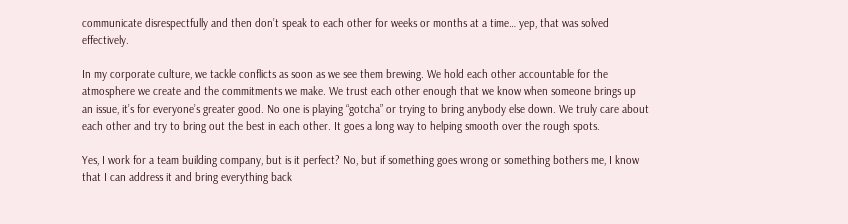communicate disrespectfully and then don’t speak to each other for weeks or months at a time… yep, that was solved effectively.

In my corporate culture, we tackle conflicts as soon as we see them brewing. We hold each other accountable for the atmosphere we create and the commitments we make. We trust each other enough that we know when someone brings up an issue, it’s for everyone’s greater good. No one is playing “gotcha” or trying to bring anybody else down. We truly care about each other and try to bring out the best in each other. It goes a long way to helping smooth over the rough spots.

Yes, I work for a team building company, but is it perfect? No, but if something goes wrong or something bothers me, I know that I can address it and bring everything back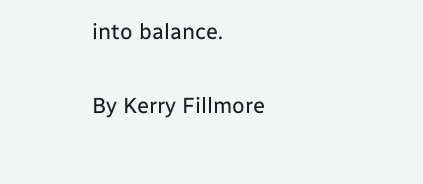into balance.

By Kerry Fillmore